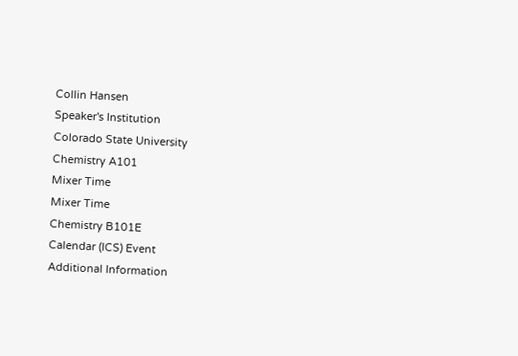Collin Hansen
Speaker's Institution
Colorado State University
Chemistry A101
Mixer Time
Mixer Time
Chemistry B101E
Calendar (ICS) Event
Additional Information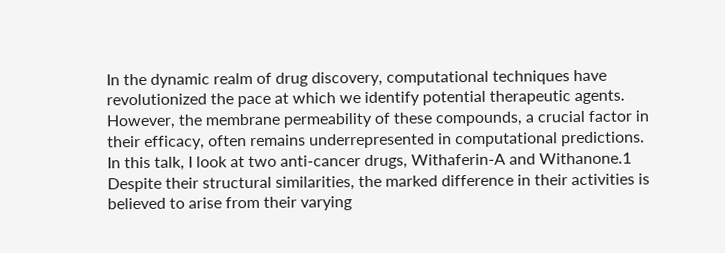In the dynamic realm of drug discovery, computational techniques have revolutionized the pace at which we identify potential therapeutic agents. However, the membrane permeability of these compounds, a crucial factor in their efficacy, often remains underrepresented in computational predictions. In this talk, I look at two anti-cancer drugs, Withaferin-A and Withanone.1 Despite their structural similarities, the marked difference in their activities is believed to arise from their varying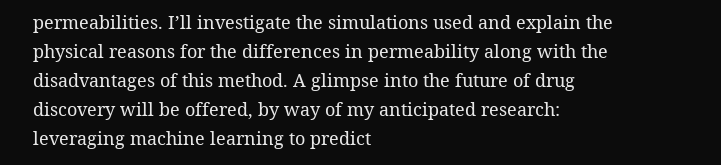permeabilities. I’ll investigate the simulations used and explain the physical reasons for the differences in permeability along with the disadvantages of this method. A glimpse into the future of drug discovery will be offered, by way of my anticipated research: leveraging machine learning to predict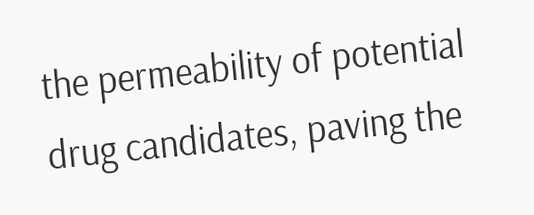the permeability of potential drug candidates, paving the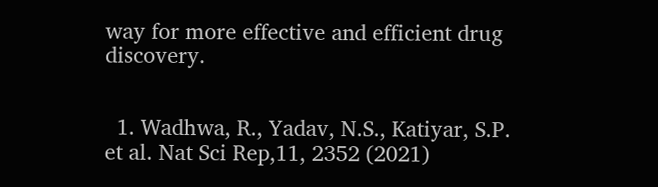way for more effective and efficient drug discovery.


  1. Wadhwa, R., Yadav, N.S., Katiyar, S.P. et al. Nat Sci Rep,11, 2352 (2021)